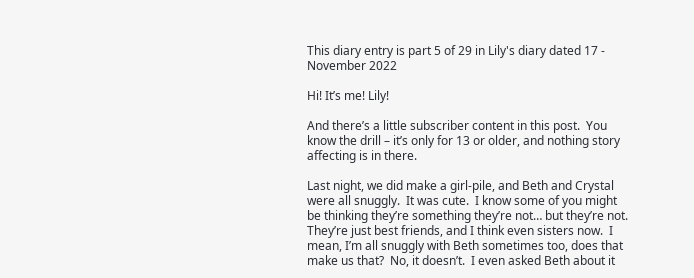This diary entry is part 5 of 29 in Lily's diary dated 17 - November 2022

Hi! It’s me! Lily!

And there’s a little subscriber content in this post.  You know the drill – it’s only for 13 or older, and nothing story affecting is in there.

Last night, we did make a girl-pile, and Beth and Crystal were all snuggly.  It was cute.  I know some of you might be thinking they’re something they’re not… but they’re not.  They’re just best friends, and I think even sisters now.  I mean, I’m all snuggly with Beth sometimes too, does that make us that?  No, it doesn’t.  I even asked Beth about it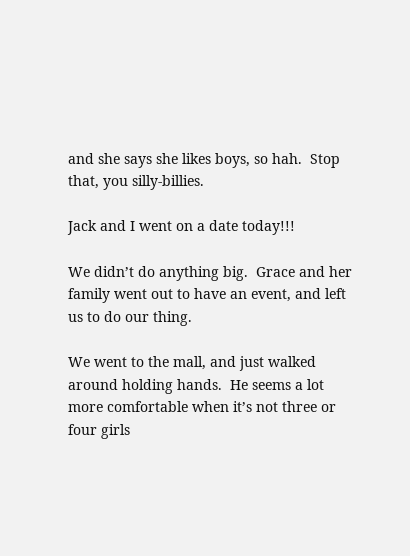and she says she likes boys, so hah.  Stop that, you silly-billies.

Jack and I went on a date today!!!

We didn’t do anything big.  Grace and her family went out to have an event, and left us to do our thing.

We went to the mall, and just walked around holding hands.  He seems a lot more comfortable when it’s not three or four girls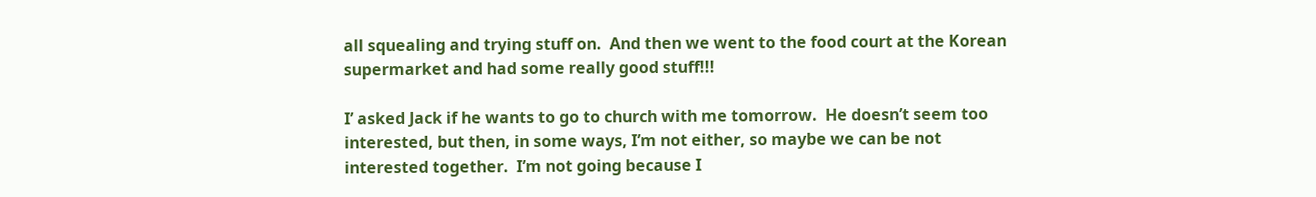all squealing and trying stuff on.  And then we went to the food court at the Korean supermarket and had some really good stuff!!!

I’ asked Jack if he wants to go to church with me tomorrow.  He doesn’t seem too interested, but then, in some ways, I’m not either, so maybe we can be not interested together.  I’m not going because I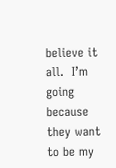believe it all.  I’m going because they want to be my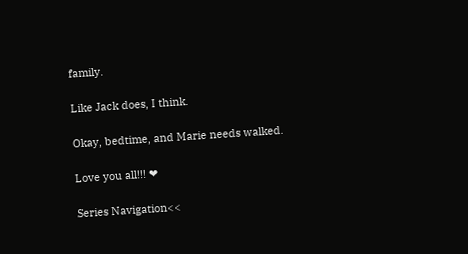family.

Like Jack does, I think.

Okay, bedtime, and Marie needs walked.

Love you all!!! ❤

Series Navigation<<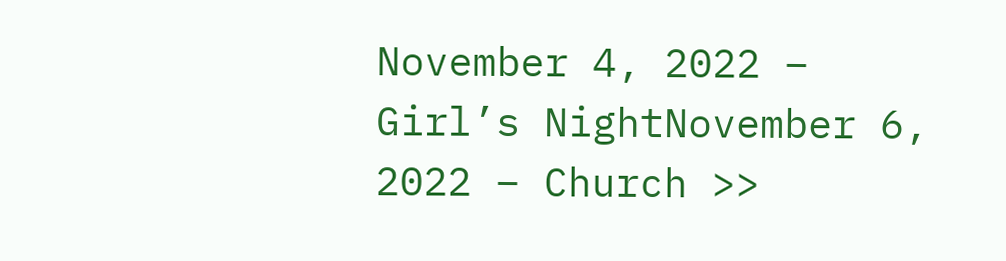November 4, 2022 – Girl’s NightNovember 6, 2022 – Church >>